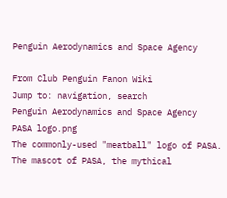Penguin Aerodynamics and Space Agency

From Club Penguin Fanon Wiki
Jump to: navigation, search
Penguin Aerodynamics and Space Agency
PASA logo.png
The commonly-used "meatball" logo of PASA.
The mascot of PASA, the mythical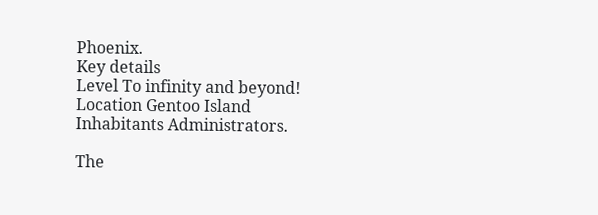Phoenix.
Key details
Level To infinity and beyond!
Location Gentoo Island
Inhabitants Administrators.

The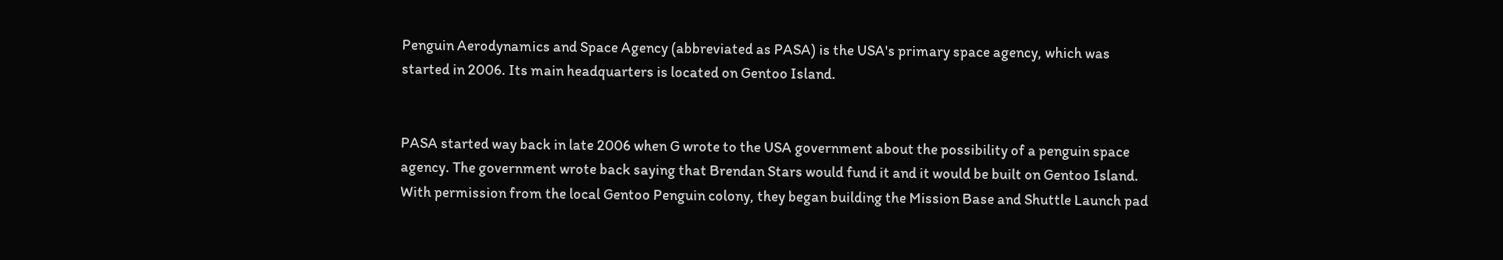Penguin Aerodynamics and Space Agency (abbreviated as PASA) is the USA's primary space agency, which was started in 2006. Its main headquarters is located on Gentoo Island.


PASA started way back in late 2006 when G wrote to the USA government about the possibility of a penguin space agency. The government wrote back saying that Brendan Stars would fund it and it would be built on Gentoo Island. With permission from the local Gentoo Penguin colony, they began building the Mission Base and Shuttle Launch pad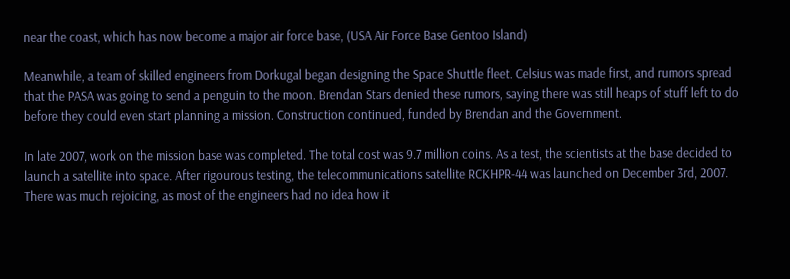near the coast, which has now become a major air force base, (USA Air Force Base Gentoo Island)

Meanwhile, a team of skilled engineers from Dorkugal began designing the Space Shuttle fleet. Celsius was made first, and rumors spread that the PASA was going to send a penguin to the moon. Brendan Stars denied these rumors, saying there was still heaps of stuff left to do before they could even start planning a mission. Construction continued, funded by Brendan and the Government.

In late 2007, work on the mission base was completed. The total cost was 9.7 million coins. As a test, the scientists at the base decided to launch a satellite into space. After rigourous testing, the telecommunications satellite RCKHPR-44 was launched on December 3rd, 2007. There was much rejoicing, as most of the engineers had no idea how it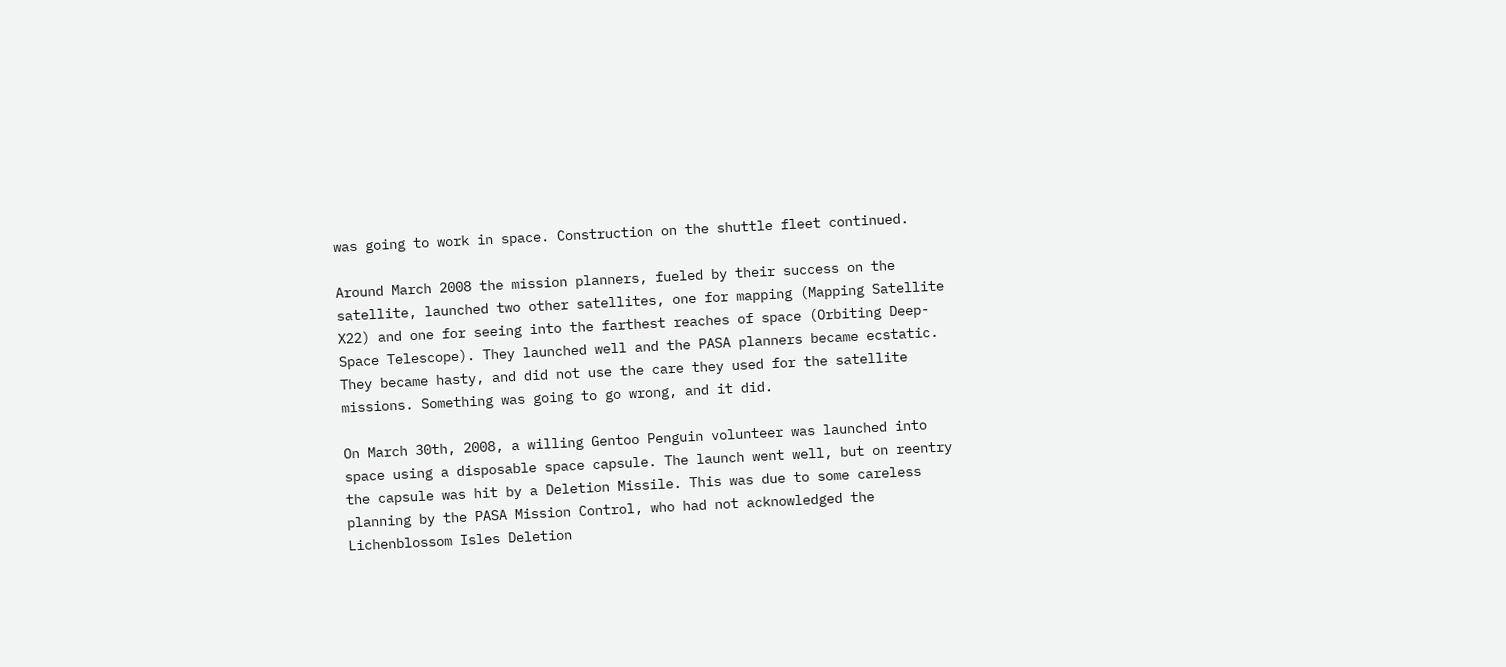was going to work in space. Construction on the shuttle fleet continued.

Around March 2008 the mission planners, fueled by their success on the satellite, launched two other satellites, one for mapping (Mapping Satellite X22) and one for seeing into the farthest reaches of space (Orbiting Deep-Space Telescope). They launched well and the PASA planners became ecstatic. They became hasty, and did not use the care they used for the satellite missions. Something was going to go wrong, and it did.

On March 30th, 2008, a willing Gentoo Penguin volunteer was launched into space using a disposable space capsule. The launch went well, but on reentry the capsule was hit by a Deletion Missile. This was due to some careless planning by the PASA Mission Control, who had not acknowledged the Lichenblossom Isles Deletion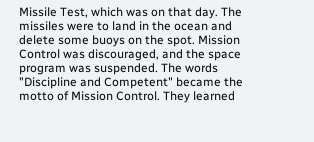Missile Test, which was on that day. The missiles were to land in the ocean and delete some buoys on the spot. Mission Control was discouraged, and the space program was suspended. The words "Discipline and Competent" became the motto of Mission Control. They learned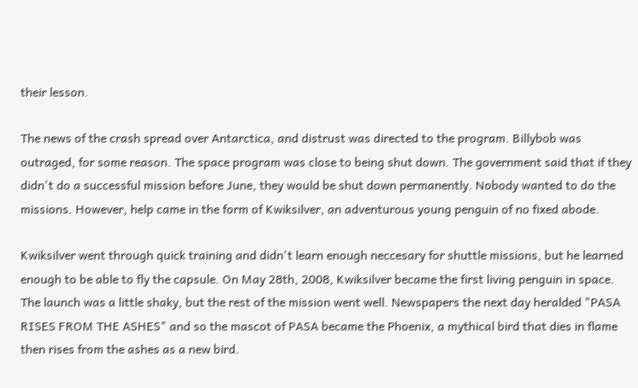their lesson.

The news of the crash spread over Antarctica, and distrust was directed to the program. Billybob was outraged, for some reason. The space program was close to being shut down. The government said that if they didn't do a successful mission before June, they would be shut down permanently. Nobody wanted to do the missions. However, help came in the form of Kwiksilver, an adventurous young penguin of no fixed abode.

Kwiksilver went through quick training and didn't learn enough neccesary for shuttle missions, but he learned enough to be able to fly the capsule. On May 28th, 2008, Kwiksilver became the first living penguin in space. The launch was a little shaky, but the rest of the mission went well. Newspapers the next day heralded "PASA RISES FROM THE ASHES" and so the mascot of PASA became the Phoenix, a mythical bird that dies in flame then rises from the ashes as a new bird.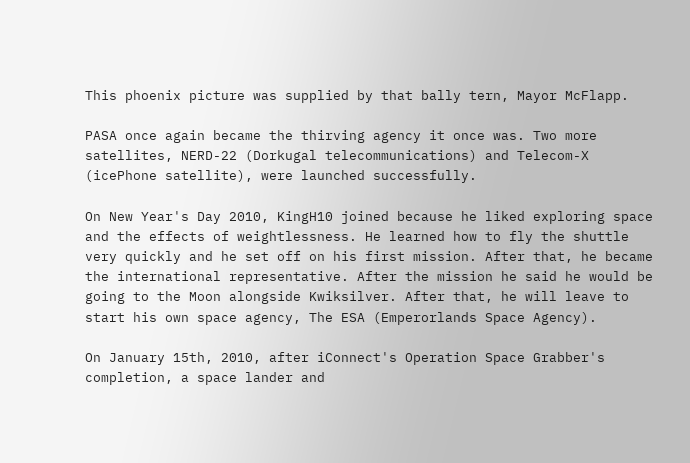This phoenix picture was supplied by that bally tern, Mayor McFlapp.

PASA once again became the thirving agency it once was. Two more satellites, NERD-22 (Dorkugal telecommunications) and Telecom-X (icePhone satellite), were launched successfully.

On New Year's Day 2010, KingH10 joined because he liked exploring space and the effects of weightlessness. He learned how to fly the shuttle very quickly and he set off on his first mission. After that, he became the international representative. After the mission he said he would be going to the Moon alongside Kwiksilver. After that, he will leave to start his own space agency, The ESA (Emperorlands Space Agency).

On January 15th, 2010, after iConnect's Operation Space Grabber's completion, a space lander and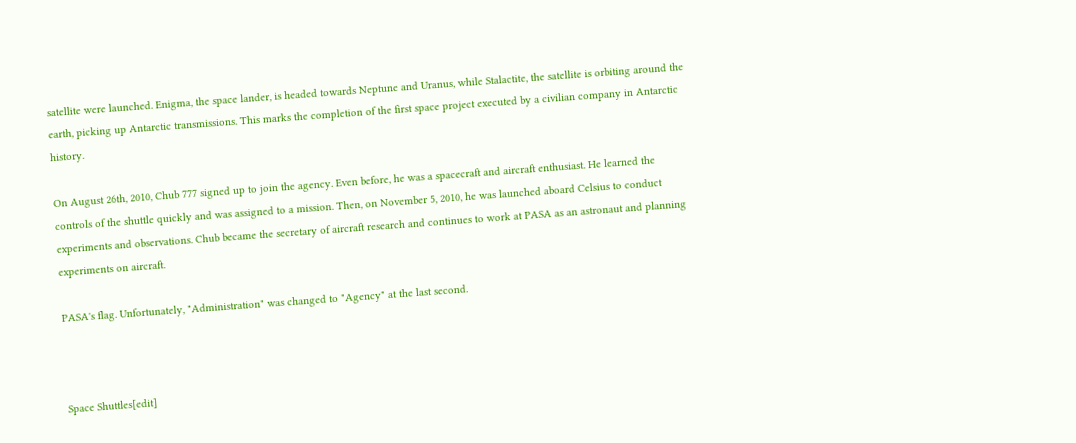satellite were launched. Enigma, the space lander, is headed towards Neptune and Uranus, while Stalactite, the satellite is orbiting around the earth, picking up Antarctic transmissions. This marks the completion of the first space project executed by a civilian company in Antarctic history.

On August 26th, 2010, Chub 777 signed up to join the agency. Even before, he was a spacecraft and aircraft enthusiast. He learned the controls of the shuttle quickly and was assigned to a mission. Then, on November 5, 2010, he was launched aboard Celsius to conduct experiments and observations. Chub became the secretary of aircraft research and continues to work at PASA as an astronaut and planning experiments on aircraft.

PASA's flag. Unfortunately, "Administration" was changed to "Agency" at the last second.



Space Shuttles[edit]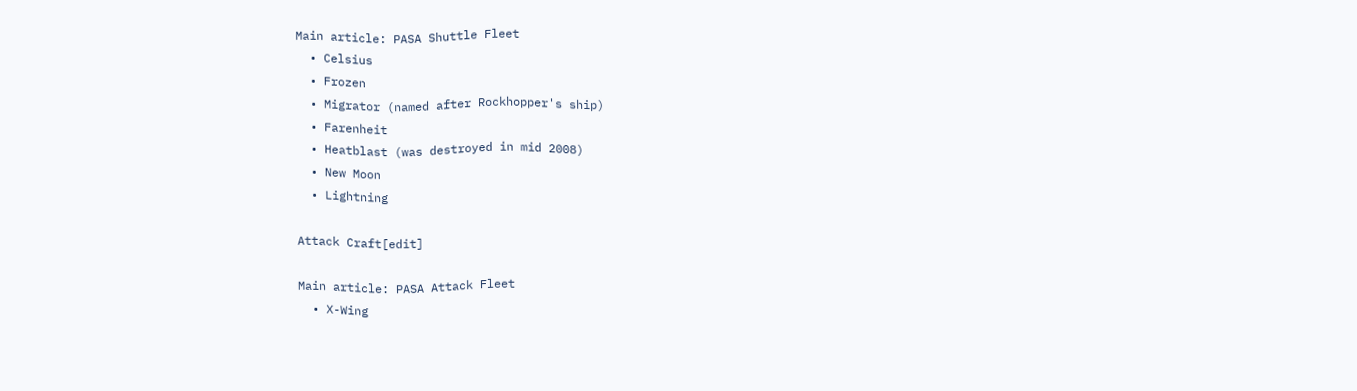Main article: PASA Shuttle Fleet
  • Celsius
  • Frozen
  • Migrator (named after Rockhopper's ship)
  • Farenheit
  • Heatblast (was destroyed in mid 2008)
  • New Moon
  • Lightning

Attack Craft[edit]

Main article: PASA Attack Fleet
  • X-Wing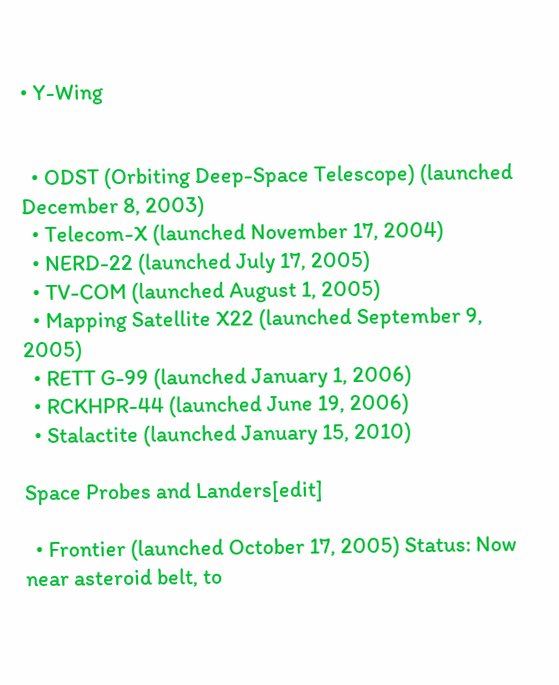• Y-Wing


  • ODST (Orbiting Deep-Space Telescope) (launched December 8, 2003)
  • Telecom-X (launched November 17, 2004)
  • NERD-22 (launched July 17, 2005)
  • TV-COM (launched August 1, 2005)
  • Mapping Satellite X22 (launched September 9, 2005)
  • RETT G-99 (launched January 1, 2006)
  • RCKHPR-44 (launched June 19, 2006)
  • Stalactite (launched January 15, 2010)

Space Probes and Landers[edit]

  • Frontier (launched October 17, 2005) Status: Now near asteroid belt, to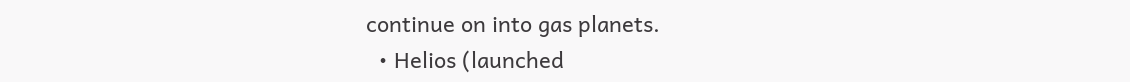continue on into gas planets.
  • Helios (launched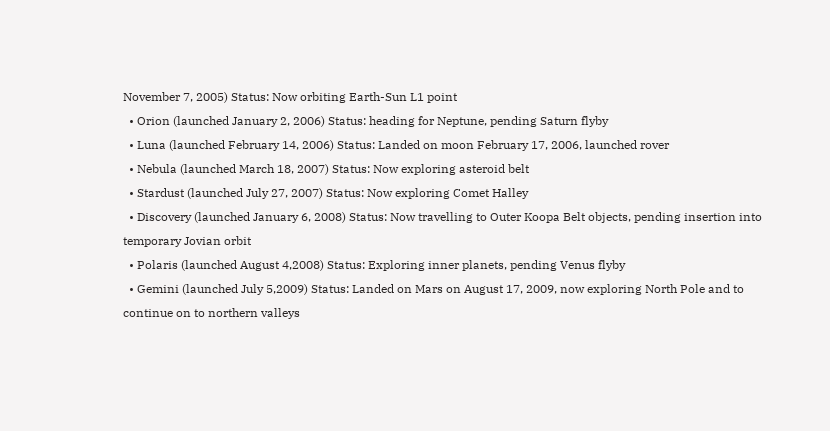November 7, 2005) Status: Now orbiting Earth-Sun L1 point
  • Orion (launched January 2, 2006) Status: heading for Neptune, pending Saturn flyby
  • Luna (launched February 14, 2006) Status: Landed on moon February 17, 2006, launched rover
  • Nebula (launched March 18, 2007) Status: Now exploring asteroid belt
  • Stardust (launched July 27, 2007) Status: Now exploring Comet Halley
  • Discovery (launched January 6, 2008) Status: Now travelling to Outer Koopa Belt objects, pending insertion into temporary Jovian orbit
  • Polaris (launched August 4,2008) Status: Exploring inner planets, pending Venus flyby
  • Gemini (launched July 5,2009) Status: Landed on Mars on August 17, 2009, now exploring North Pole and to continue on to northern valleys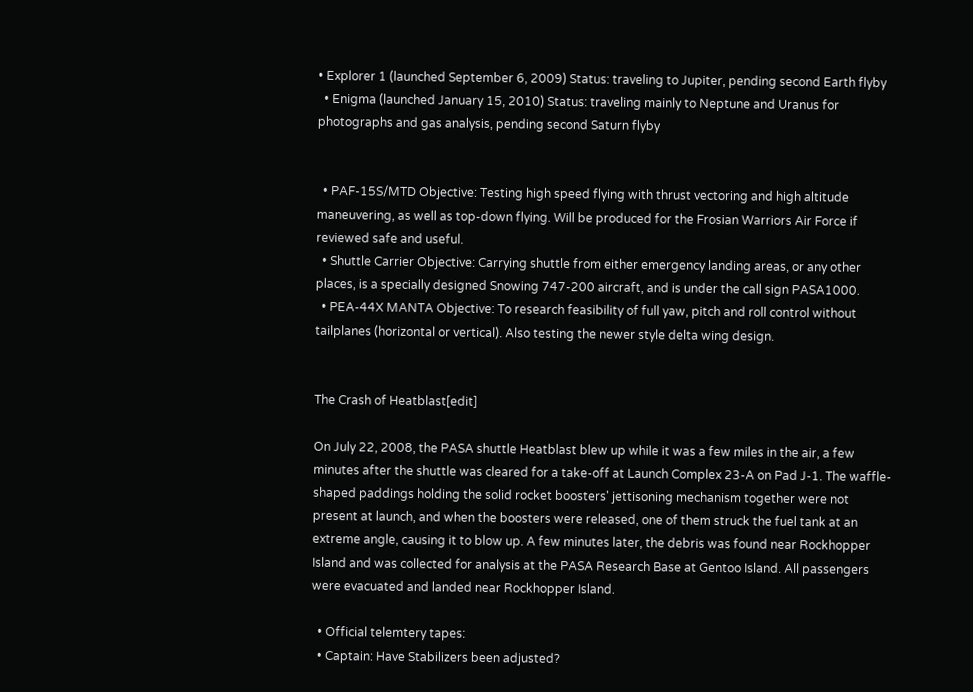• Explorer 1 (launched September 6, 2009) Status: traveling to Jupiter, pending second Earth flyby
  • Enigma (launched January 15, 2010) Status: traveling mainly to Neptune and Uranus for photographs and gas analysis, pending second Saturn flyby


  • PAF-15S/MTD Objective: Testing high speed flying with thrust vectoring and high altitude maneuvering, as well as top-down flying. Will be produced for the Frosian Warriors Air Force if reviewed safe and useful.
  • Shuttle Carrier Objective: Carrying shuttle from either emergency landing areas, or any other places, is a specially designed Snowing 747-200 aircraft, and is under the call sign PASA1000.
  • PEA-44X MANTA Objective: To research feasibility of full yaw, pitch and roll control without tailplanes (horizontal or vertical). Also testing the newer style delta wing design.


The Crash of Heatblast[edit]

On July 22, 2008, the PASA shuttle Heatblast blew up while it was a few miles in the air, a few minutes after the shuttle was cleared for a take-off at Launch Complex 23-A on Pad J-1. The waffle-shaped paddings holding the solid rocket boosters' jettisoning mechanism together were not present at launch, and when the boosters were released, one of them struck the fuel tank at an extreme angle, causing it to blow up. A few minutes later, the debris was found near Rockhopper Island and was collected for analysis at the PASA Research Base at Gentoo Island. All passengers were evacuated and landed near Rockhopper Island.

  • Official telemtery tapes:
  • Captain: Have Stabilizers been adjusted?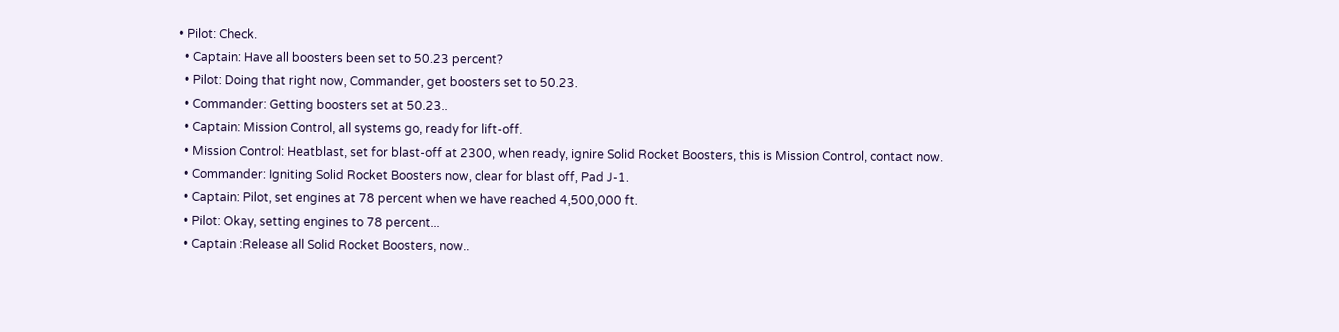• Pilot: Check.
  • Captain: Have all boosters been set to 50.23 percent?
  • Pilot: Doing that right now, Commander, get boosters set to 50.23.
  • Commander: Getting boosters set at 50.23..
  • Captain: Mission Control, all systems go, ready for lift-off.
  • Mission Control: Heatblast, set for blast-off at 2300, when ready, ignire Solid Rocket Boosters, this is Mission Control, contact now.
  • Commander: Igniting Solid Rocket Boosters now, clear for blast off, Pad J-1.
  • Captain: Pilot, set engines at 78 percent when we have reached 4,500,000 ft.
  • Pilot: Okay, setting engines to 78 percent...
  • Captain :Release all Solid Rocket Boosters, now..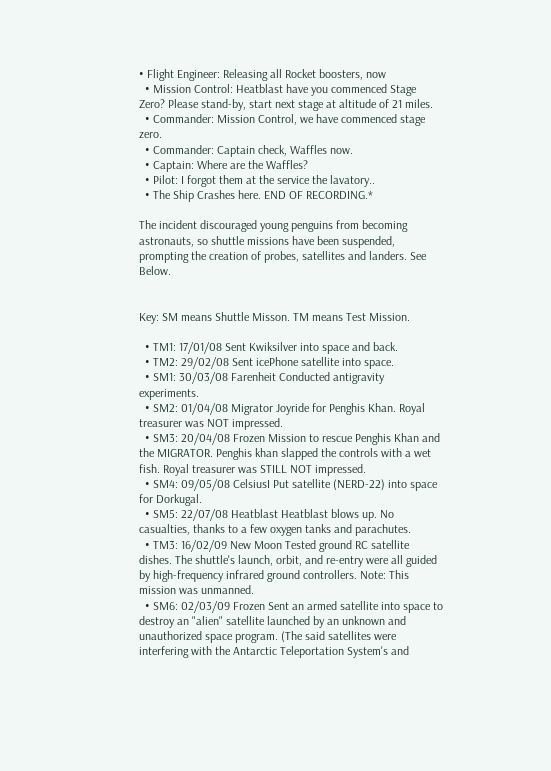• Flight Engineer: Releasing all Rocket boosters, now
  • Mission Control: Heatblast have you commenced Stage Zero? Please stand-by, start next stage at altitude of 21 miles.
  • Commander: Mission Control, we have commenced stage zero.
  • Commander: Captain check, Waffles now.
  • Captain: Where are the Waffles?
  • Pilot: I forgot them at the service the lavatory..
  • The Ship Crashes here. END OF RECORDING.*

The incident discouraged young penguins from becoming astronauts, so shuttle missions have been suspended, prompting the creation of probes, satellites and landers. See Below.


Key: SM means Shuttle Misson. TM means Test Mission.

  • TM1: 17/01/08 Sent Kwiksilver into space and back.
  • TM2: 29/02/08 Sent icePhone satellite into space.
  • SM1: 30/03/08 Farenheit Conducted antigravity experiments.
  • SM2: 01/04/08 Migrator Joyride for Penghis Khan. Royal treasurer was NOT impressed.
  • SM3: 20/04/08 Frozen Mission to rescue Penghis Khan and the MIGRATOR. Penghis khan slapped the controls with a wet fish. Royal treasurer was STILL NOT impressed.
  • SM4: 09/05/08 CelsiusI Put satellite (NERD-22) into space for Dorkugal.
  • SM5: 22/07/08 Heatblast Heatblast blows up. No casualties, thanks to a few oxygen tanks and parachutes.
  • TM3: 16/02/09 New Moon Tested ground RC satellite dishes. The shuttle's launch, orbit, and re-entry were all guided by high-frequency infrared ground controllers. Note: This mission was unmanned.
  • SM6: 02/03/09 Frozen Sent an armed satellite into space to destroy an "alien" satellite launched by an unknown and unauthorized space program. (The said satellites were interfering with the Antarctic Teleportation System's and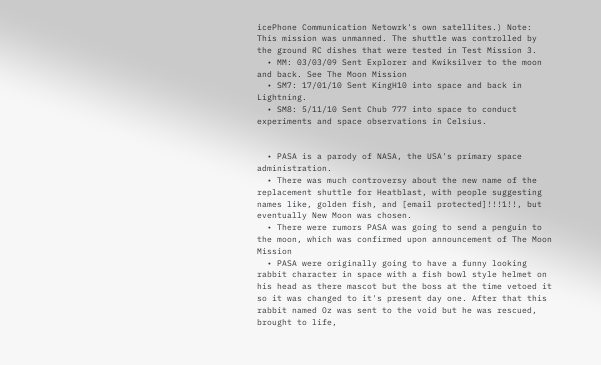icePhone Communication Netowrk's own satellites.) Note: This mission was unmanned. The shuttle was controlled by the ground RC dishes that were tested in Test Mission 3.
  • MM: 03/03/09 Sent Explorer and Kwiksilver to the moon and back. See The Moon Mission
  • SM7: 17/01/10 Sent KingH10 into space and back in Lightning.
  • SM8: 5/11/10 Sent Chub 777 into space to conduct experiments and space observations in Celsius.


  • PASA is a parody of NASA, the USA's primary space administration.
  • There was much controversy about the new name of the replacement shuttle for Heatblast, with people suggesting names like, golden fish, and [email protected]!!!1!!, but eventually New Moon was chosen.
  • There were rumors PASA was going to send a penguin to the moon, which was confirmed upon announcement of The Moon Mission
  • PASA were originally going to have a funny looking rabbit character in space with a fish bowl style helmet on his head as there mascot but the boss at the time vetoed it so it was changed to it's present day one. After that this rabbit named Oz was sent to the void but he was rescued, brought to life,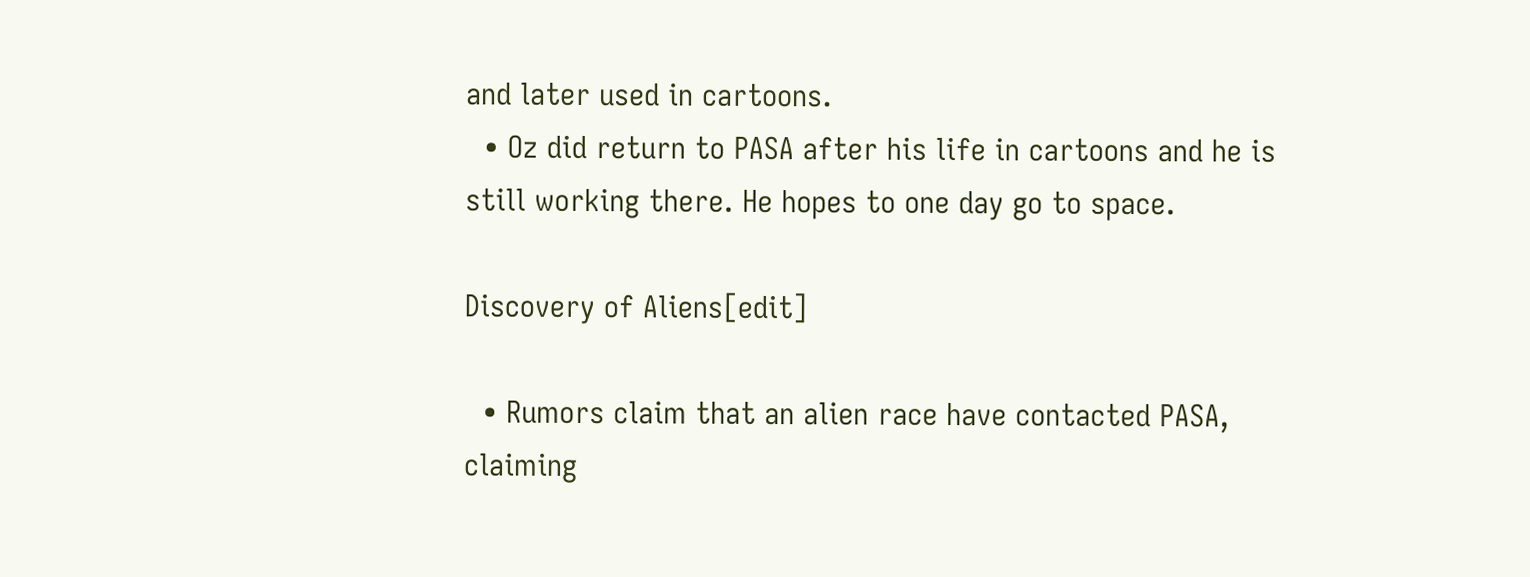and later used in cartoons.
  • Oz did return to PASA after his life in cartoons and he is still working there. He hopes to one day go to space.

Discovery of Aliens[edit]

  • Rumors claim that an alien race have contacted PASA, claiming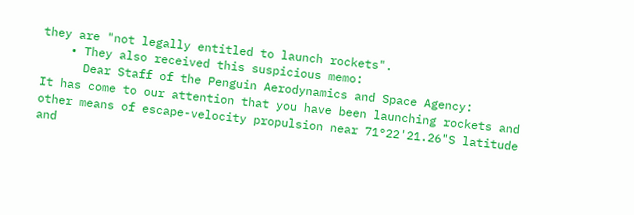they are "not legally entitled to launch rockets".
    • They also received this suspicious memo:
      Dear Staff of the Penguin Aerodynamics and Space Agency:
It has come to our attention that you have been launching rockets and other means of escape-velocity propulsion near 71°22'21.26"S latitude and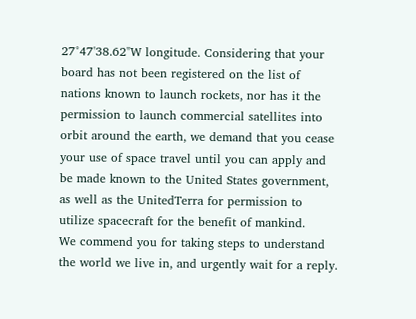27°47'38.62"W longitude. Considering that your board has not been registered on the list of nations known to launch rockets, nor has it the permission to launch commercial satellites into orbit around the earth, we demand that you cease your use of space travel until you can apply and be made known to the United States government, as well as the UnitedTerra for permission to utilize spacecraft for the benefit of mankind.
We commend you for taking steps to understand the world we live in, and urgently wait for a reply.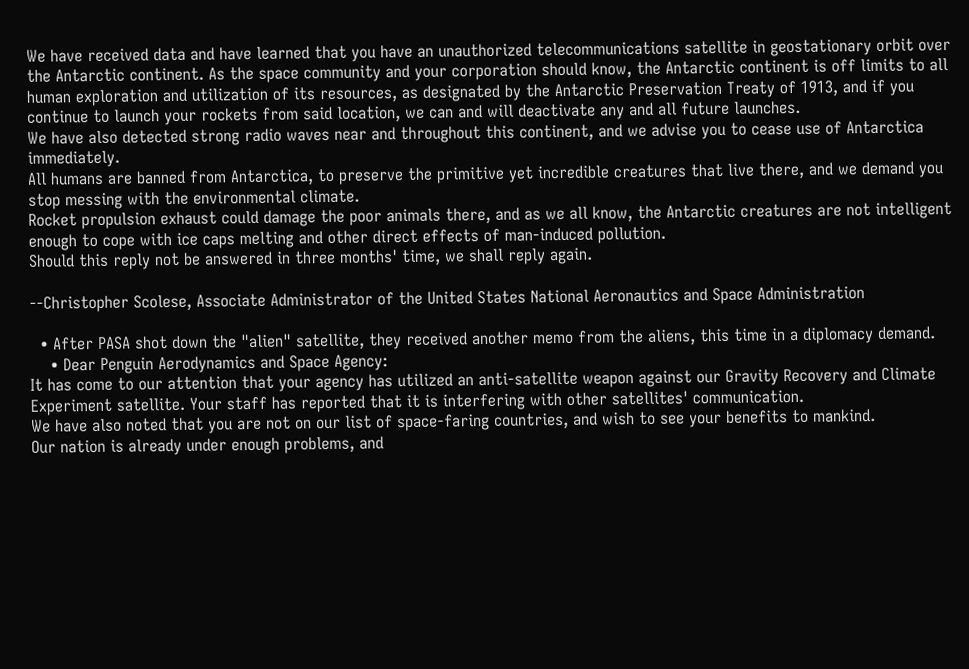We have received data and have learned that you have an unauthorized telecommunications satellite in geostationary orbit over the Antarctic continent. As the space community and your corporation should know, the Antarctic continent is off limits to all human exploration and utilization of its resources, as designated by the Antarctic Preservation Treaty of 1913, and if you continue to launch your rockets from said location, we can and will deactivate any and all future launches.
We have also detected strong radio waves near and throughout this continent, and we advise you to cease use of Antarctica immediately.
All humans are banned from Antarctica, to preserve the primitive yet incredible creatures that live there, and we demand you stop messing with the environmental climate.
Rocket propulsion exhaust could damage the poor animals there, and as we all know, the Antarctic creatures are not intelligent enough to cope with ice caps melting and other direct effects of man-induced pollution.
Should this reply not be answered in three months' time, we shall reply again.

--Christopher Scolese, Associate Administrator of the United States National Aeronautics and Space Administration

  • After PASA shot down the "alien" satellite, they received another memo from the aliens, this time in a diplomacy demand.
    • Dear Penguin Aerodynamics and Space Agency:
It has come to our attention that your agency has utilized an anti-satellite weapon against our Gravity Recovery and Climate Experiment satellite. Your staff has reported that it is interfering with other satellites' communication.
We have also noted that you are not on our list of space-faring countries, and wish to see your benefits to mankind.
Our nation is already under enough problems, and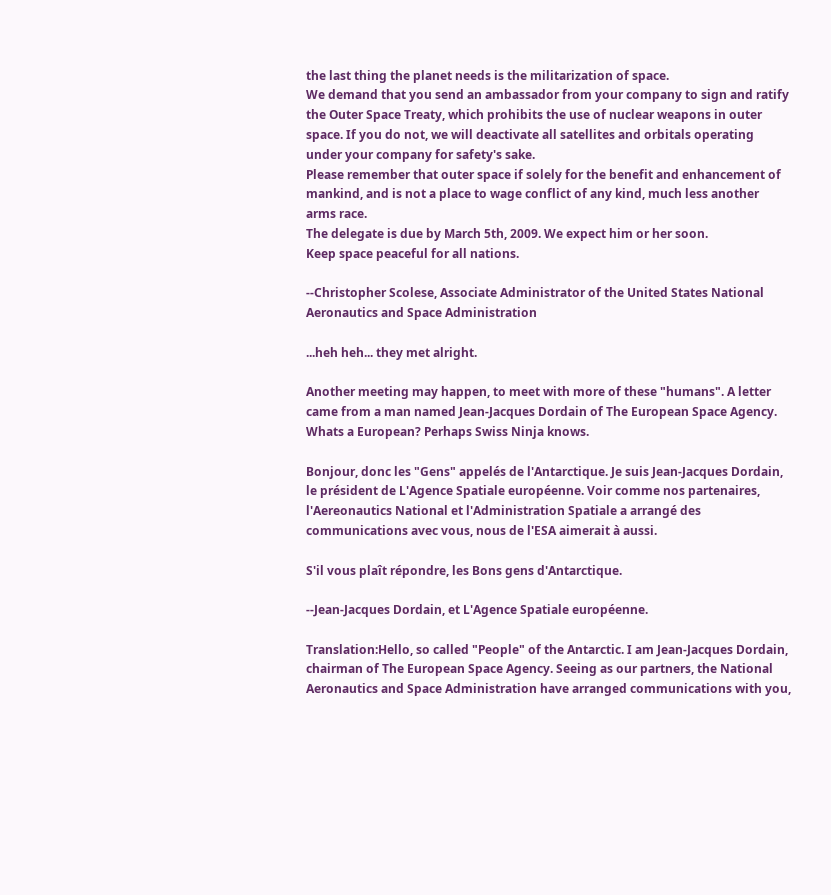the last thing the planet needs is the militarization of space.
We demand that you send an ambassador from your company to sign and ratify the Outer Space Treaty, which prohibits the use of nuclear weapons in outer space. If you do not, we will deactivate all satellites and orbitals operating under your company for safety's sake.
Please remember that outer space if solely for the benefit and enhancement of mankind, and is not a place to wage conflict of any kind, much less another arms race.
The delegate is due by March 5th, 2009. We expect him or her soon.
Keep space peaceful for all nations.

--Christopher Scolese, Associate Administrator of the United States National Aeronautics and Space Administration

...heh heh... they met alright.

Another meeting may happen, to meet with more of these "humans". A letter came from a man named Jean-Jacques Dordain of The European Space Agency. Whats a European? Perhaps Swiss Ninja knows.

Bonjour, donc les "Gens" appelés de l'Antarctique. Je suis Jean-Jacques Dordain, le président de L'Agence Spatiale européenne. Voir comme nos partenaires, l'Aereonautics National et l'Administration Spatiale a arrangé des communications avec vous, nous de l'ESA aimerait à aussi.

S'il vous plaît répondre, les Bons gens d'Antarctique.

--Jean-Jacques Dordain, et L'Agence Spatiale européenne.

Translation:Hello, so called "People" of the Antarctic. I am Jean-Jacques Dordain, chairman of The European Space Agency. Seeing as our partners, the National Aeronautics and Space Administration have arranged communications with you,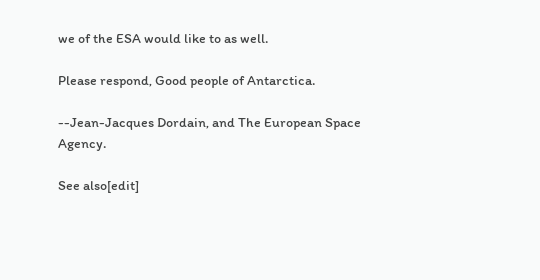we of the ESA would like to as well.

Please respond, Good people of Antarctica.

--Jean-Jacques Dordain, and The European Space Agency.

See also[edit]